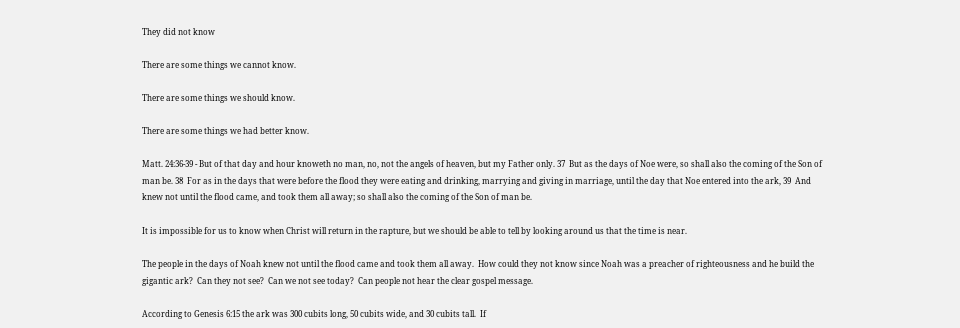They did not know

There are some things we cannot know.

There are some things we should know.

There are some things we had better know.

Matt. 24:36-39 - But of that day and hour knoweth no man, no, not the angels of heaven, but my Father only. 37  But as the days of Noe were, so shall also the coming of the Son of man be. 38  For as in the days that were before the flood they were eating and drinking, marrying and giving in marriage, until the day that Noe entered into the ark, 39  And knew not until the flood came, and took them all away; so shall also the coming of the Son of man be.

It is impossible for us to know when Christ will return in the rapture, but we should be able to tell by looking around us that the time is near.

The people in the days of Noah knew not until the flood came and took them all away.  How could they not know since Noah was a preacher of righteousness and he build the gigantic ark?  Can they not see?  Can we not see today?  Can people not hear the clear gospel message.

According to Genesis 6:15 the ark was 300 cubits long, 50 cubits wide, and 30 cubits tall.  If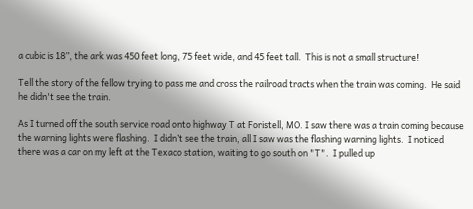a cubic is 18”, the ark was 450 feet long, 75 feet wide, and 45 feet tall.  This is not a small structure!

Tell the story of the fellow trying to pass me and cross the railroad tracts when the train was coming.  He said he didn't see the train.

As I turned off the south service road onto highway T at Foristell, MO. I saw there was a train coming because the warning lights were flashing.  I didn’t see the train, all I saw was the flashing warning lights.  I noticed there was a car on my left at the Texaco station, waiting to go south on "T".  I pulled up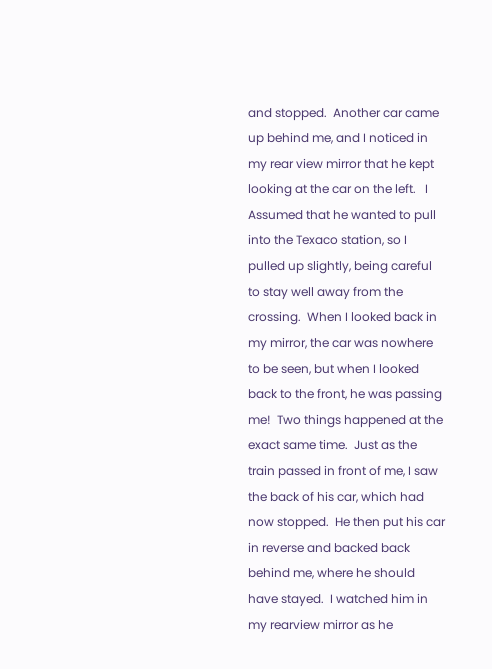and stopped.  Another car came up behind me, and I noticed in my rear view mirror that he kept looking at the car on the left.   I Assumed that he wanted to pull into the Texaco station, so I pulled up slightly, being careful to stay well away from the crossing.  When I looked back in my mirror, the car was nowhere to be seen, but when I looked back to the front, he was passing me!  Two things happened at the exact same time.  Just as the train passed in front of me, I saw the back of his car, which had now stopped.  He then put his car in reverse and backed back behind me, where he should have stayed.  I watched him in my rearview mirror as he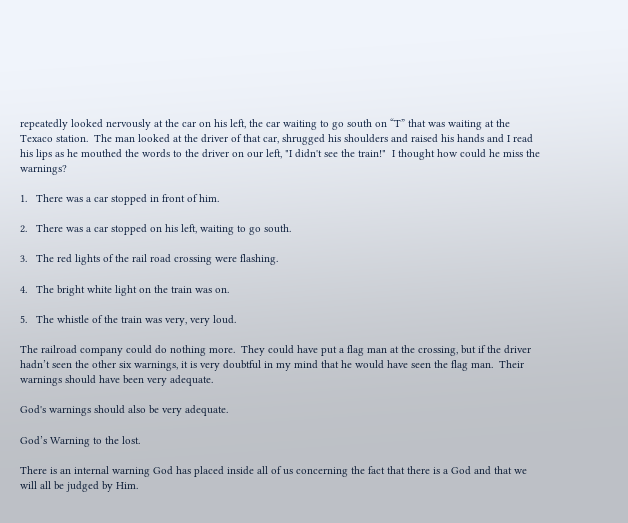repeatedly looked nervously at the car on his left, the car waiting to go south on “T” that was waiting at the Texaco station.  The man looked at the driver of that car, shrugged his shoulders and raised his hands and I read his lips as he mouthed the words to the driver on our left, "I didn't see the train!"  I thought how could he miss the warnings?

1.   There was a car stopped in front of him.

2.   There was a car stopped on his left, waiting to go south.

3.   The red lights of the rail road crossing were flashing.

4.   The bright white light on the train was on.

5.   The whistle of the train was very, very loud.

The railroad company could do nothing more.  They could have put a flag man at the crossing, but if the driver hadn’t seen the other six warnings, it is very doubtful in my mind that he would have seen the flag man.  Their warnings should have been very adequate.

God's warnings should also be very adequate.

God’s Warning to the lost.

There is an internal warning God has placed inside all of us concerning the fact that there is a God and that we will all be judged by Him.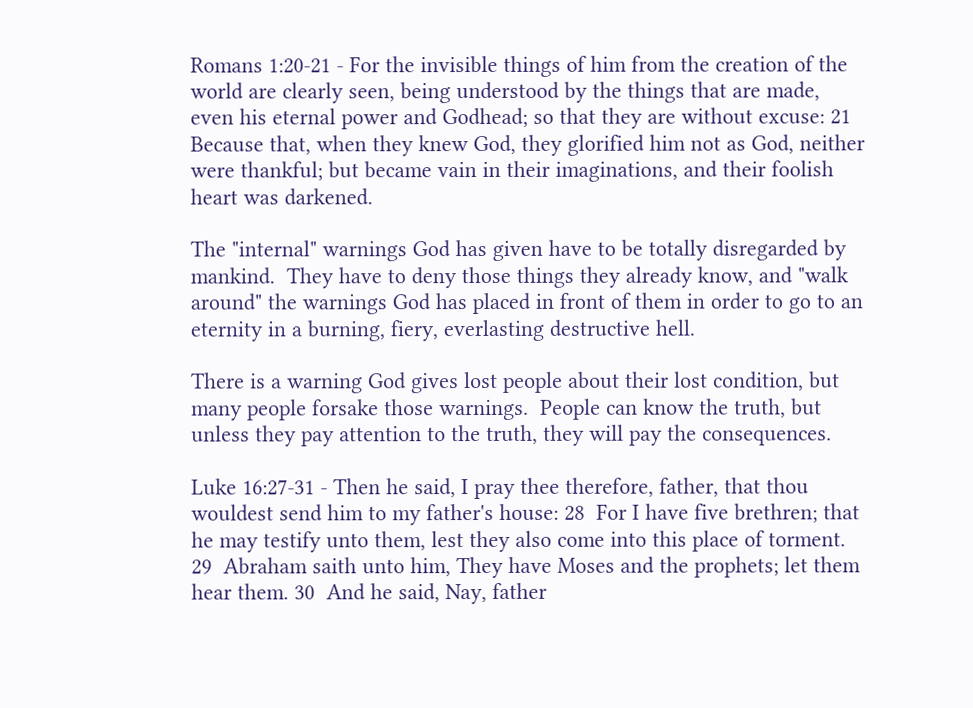Romans 1:20-21 - For the invisible things of him from the creation of the world are clearly seen, being understood by the things that are made, even his eternal power and Godhead; so that they are without excuse: 21  Because that, when they knew God, they glorified him not as God, neither were thankful; but became vain in their imaginations, and their foolish heart was darkened.

The "internal" warnings God has given have to be totally disregarded by mankind.  They have to deny those things they already know, and "walk around" the warnings God has placed in front of them in order to go to an eternity in a burning, fiery, everlasting destructive hell.

There is a warning God gives lost people about their lost condition, but many people forsake those warnings.  People can know the truth, but unless they pay attention to the truth, they will pay the consequences.

Luke 16:27-31 - Then he said, I pray thee therefore, father, that thou wouldest send him to my father's house: 28  For I have five brethren; that he may testify unto them, lest they also come into this place of torment. 29  Abraham saith unto him, They have Moses and the prophets; let them hear them. 30  And he said, Nay, father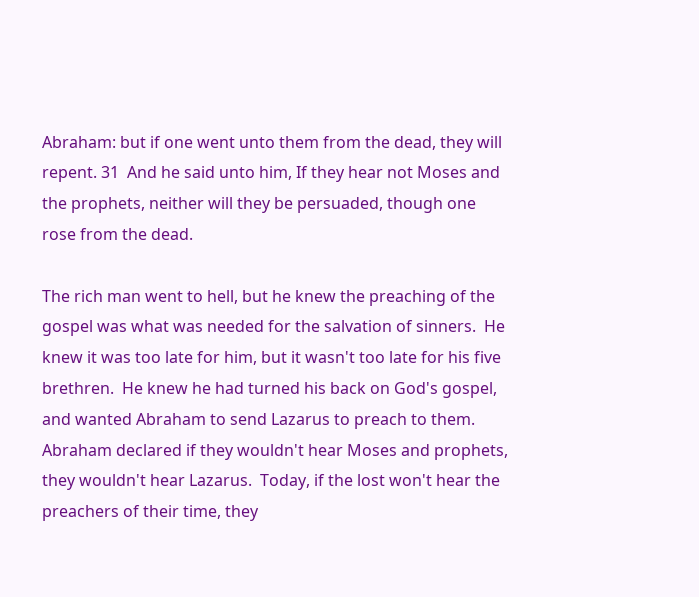Abraham: but if one went unto them from the dead, they will repent. 31  And he said unto him, If they hear not Moses and the prophets, neither will they be persuaded, though one rose from the dead.

The rich man went to hell, but he knew the preaching of the gospel was what was needed for the salvation of sinners.  He knew it was too late for him, but it wasn't too late for his five brethren.  He knew he had turned his back on God's gospel, and wanted Abraham to send Lazarus to preach to them.  Abraham declared if they wouldn't hear Moses and prophets, they wouldn't hear Lazarus.  Today, if the lost won't hear the preachers of their time, they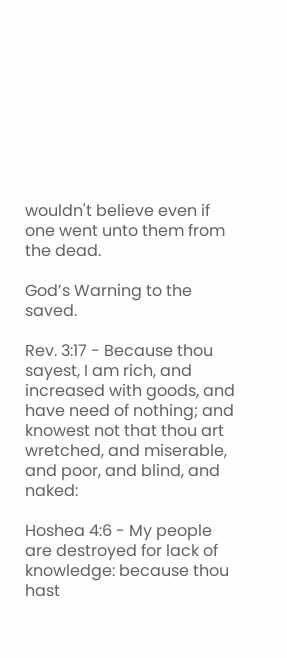wouldn't believe even if one went unto them from the dead.

God’s Warning to the saved.

Rev. 3:17 - Because thou sayest, I am rich, and increased with goods, and have need of nothing; and knowest not that thou art wretched, and miserable, and poor, and blind, and naked:

Hoshea 4:6 - My people are destroyed for lack of knowledge: because thou hast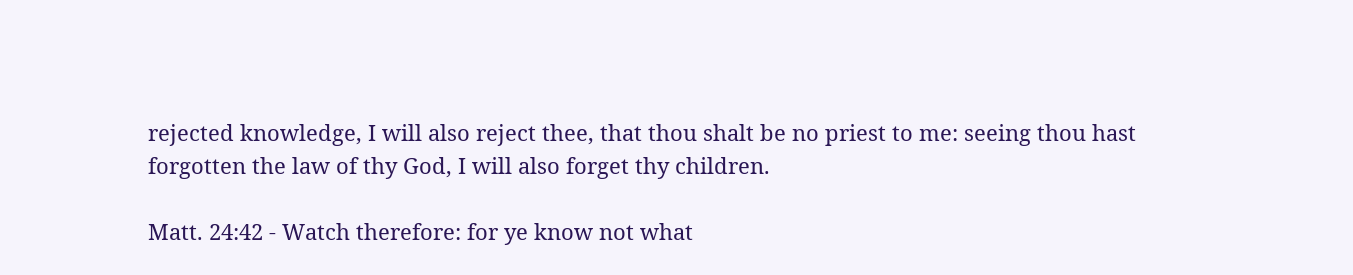rejected knowledge, I will also reject thee, that thou shalt be no priest to me: seeing thou hast forgotten the law of thy God, I will also forget thy children.

Matt. 24:42 - Watch therefore: for ye know not what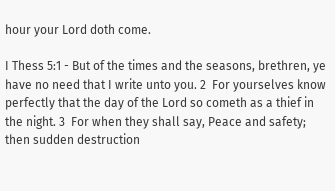hour your Lord doth come.

I Thess 5:1 - But of the times and the seasons, brethren, ye have no need that I write unto you. 2  For yourselves know perfectly that the day of the Lord so cometh as a thief in the night. 3  For when they shall say, Peace and safety; then sudden destruction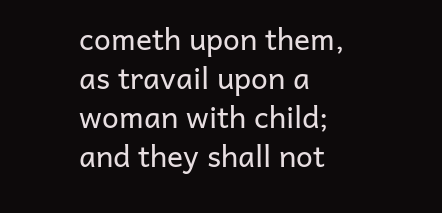cometh upon them, as travail upon a woman with child; and they shall not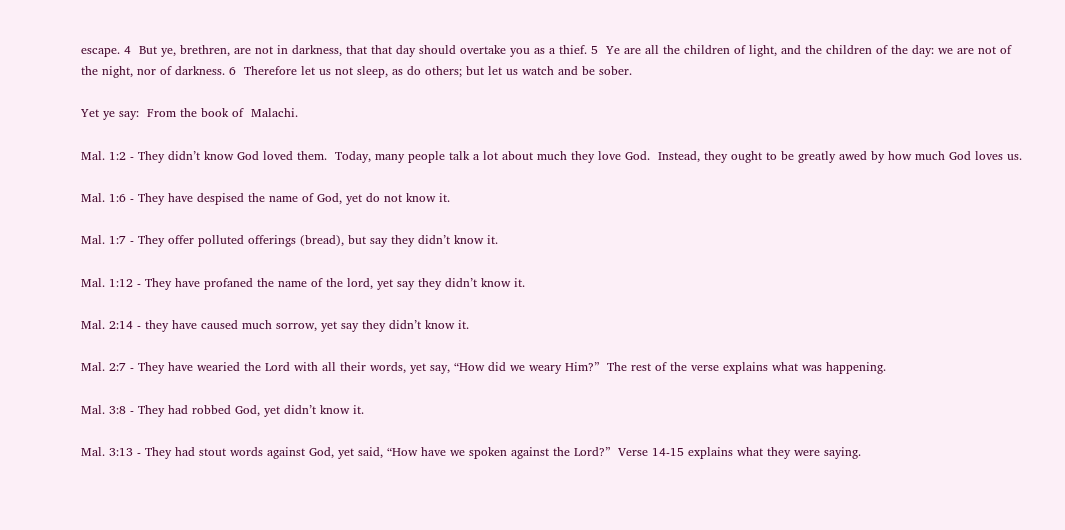escape. 4  But ye, brethren, are not in darkness, that that day should overtake you as a thief. 5  Ye are all the children of light, and the children of the day: we are not of the night, nor of darkness. 6  Therefore let us not sleep, as do others; but let us watch and be sober.

Yet ye say:  From the book of  Malachi.

Mal. 1:2 - They didn’t know God loved them.  Today, many people talk a lot about much they love God.  Instead, they ought to be greatly awed by how much God loves us.

Mal. 1:6 - They have despised the name of God, yet do not know it.

Mal. 1:7 - They offer polluted offerings (bread), but say they didn’t know it.

Mal. 1:12 - They have profaned the name of the lord, yet say they didn’t know it.

Mal. 2:14 - they have caused much sorrow, yet say they didn’t know it.

Mal. 2:7 - They have wearied the Lord with all their words, yet say, “How did we weary Him?”  The rest of the verse explains what was happening.

Mal. 3:8 - They had robbed God, yet didn’t know it.

Mal. 3:13 - They had stout words against God, yet said, “How have we spoken against the Lord?”  Verse 14-15 explains what they were saying.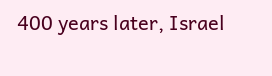400 years later, Israel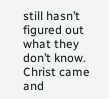still hasn’t figured out what they don’t know.  Christ came and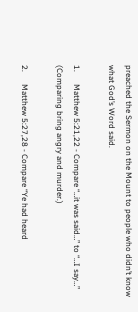preached the Sermon on the Mount to people who didn’t know what God’s Word said.

1.      Matthew 5:21,22 - Compare “…it was said…” to “…I say…” (Comparing bring angry and murder.)

2.      Matthew 5:27,28 - Compare “Ye had heard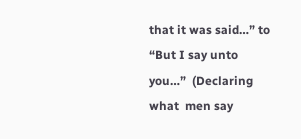that it was said…” to “But I say unto you…”  (Declaring what  men say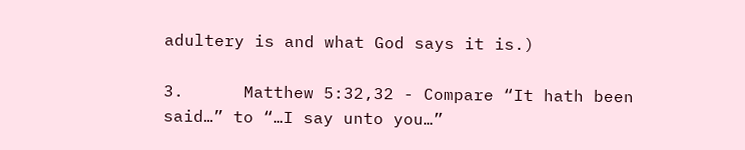adultery is and what God says it is.)

3.      Matthew 5:32,32 - Compare “It hath been said…” to “…I say unto you…”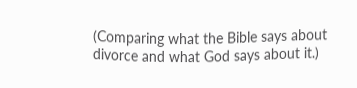(Comparing what the Bible says about divorce and what God says about it.)